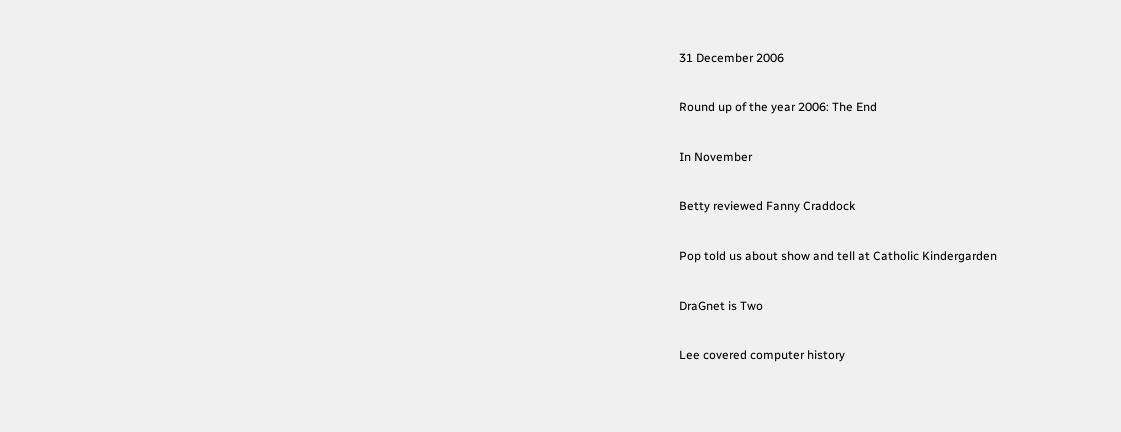31 December 2006

Round up of the year 2006: The End

In November

Betty reviewed Fanny Craddock

Pop told us about show and tell at Catholic Kindergarden

DraGnet is Two

Lee covered computer history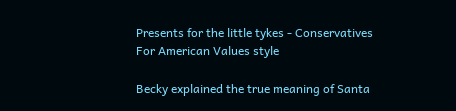Presents for the little tykes - Conservatives For American Values style

Becky explained the true meaning of Santa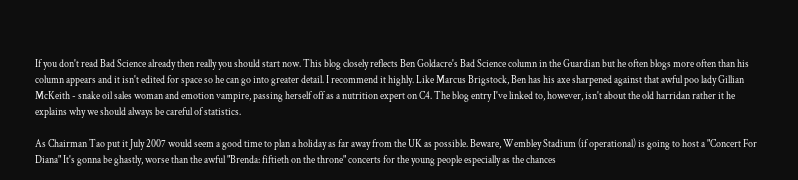If you don't read Bad Science already then really you should start now. This blog closely reflects Ben Goldacre's Bad Science column in the Guardian but he often blogs more often than his column appears and it isn't edited for space so he can go into greater detail. I recommend it highly. Like Marcus Brigstock, Ben has his axe sharpened against that awful poo lady Gillian McKeith - snake oil sales woman and emotion vampire, passing herself off as a nutrition expert on C4. The blog entry I've linked to, however, isn't about the old harridan rather it he explains why we should always be careful of statistics.

As Chairman Tao put it July 2007 would seem a good time to plan a holiday as far away from the UK as possible. Beware, Wembley Stadium (if operational) is going to host a "Concert For Diana" It's gonna be ghastly, worse than the awful "Brenda: fiftieth on the throne" concerts for the young people especially as the chances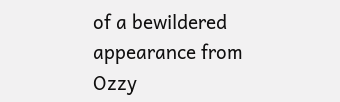of a bewildered appearance from Ozzy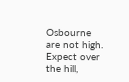Osbourne are not high. Expect over the hill,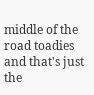middle of the road toadies and that's just the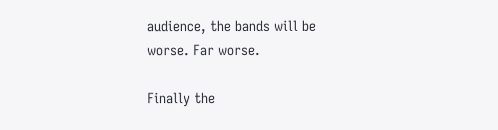audience, the bands will be worse. Far worse.

Finally the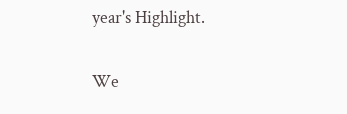year's Highlight.

We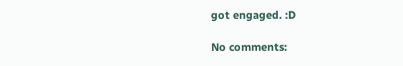got engaged. :D

No comments: